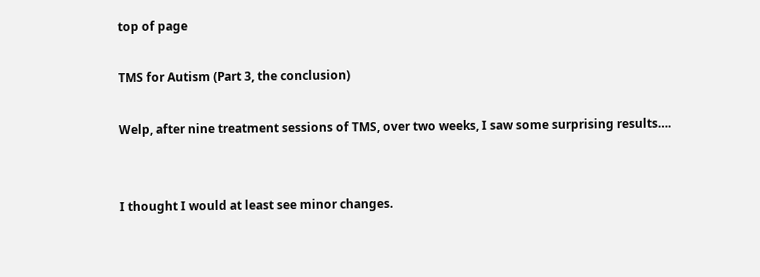top of page

TMS for Autism (Part 3, the conclusion)

Welp, after nine treatment sessions of TMS, over two weeks, I saw some surprising results….


I thought I would at least see minor changes.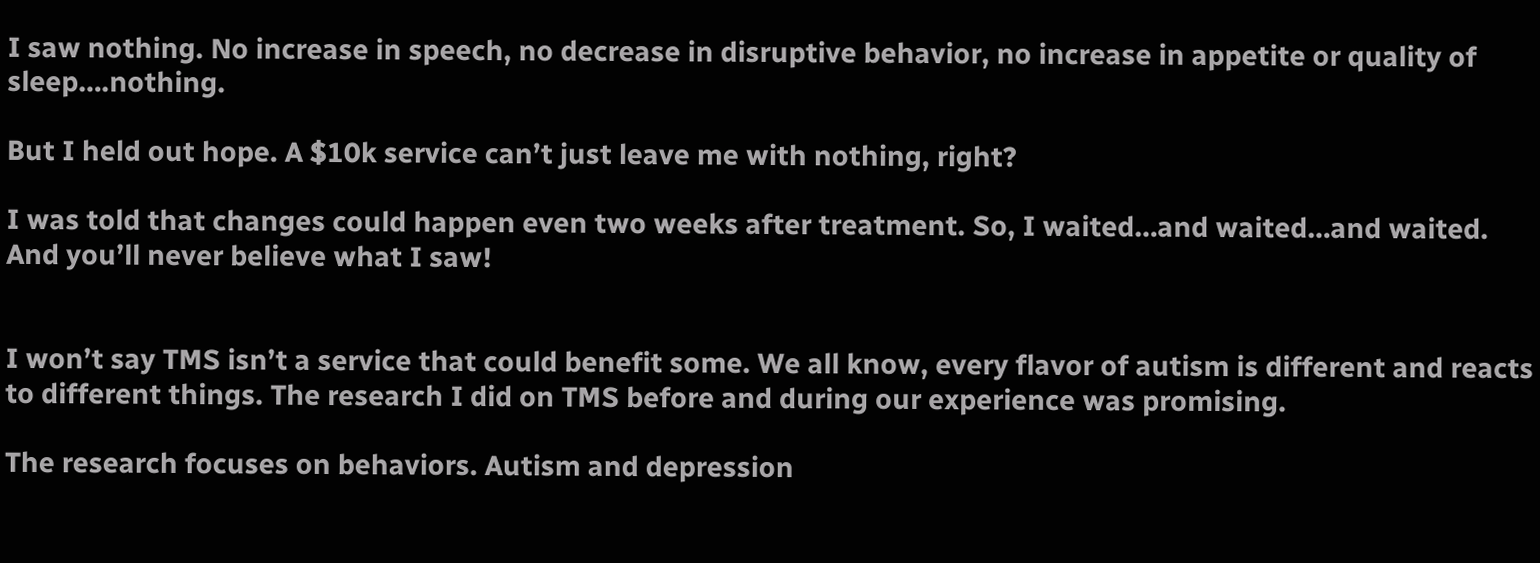I saw nothing. No increase in speech, no decrease in disruptive behavior, no increase in appetite or quality of sleep….nothing.

But I held out hope. A $10k service can’t just leave me with nothing, right?

I was told that changes could happen even two weeks after treatment. So, I waited…and waited…and waited. And you’ll never believe what I saw!


I won’t say TMS isn’t a service that could benefit some. We all know, every flavor of autism is different and reacts to different things. The research I did on TMS before and during our experience was promising.

The research focuses on behaviors. Autism and depression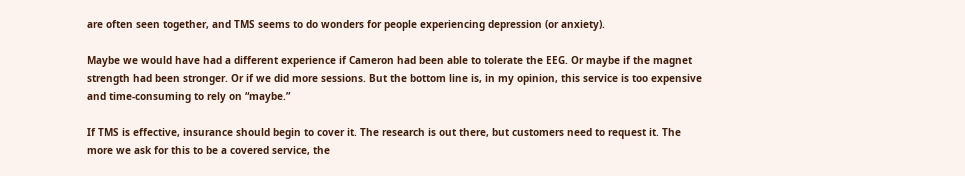are often seen together, and TMS seems to do wonders for people experiencing depression (or anxiety).

Maybe we would have had a different experience if Cameron had been able to tolerate the EEG. Or maybe if the magnet strength had been stronger. Or if we did more sessions. But the bottom line is, in my opinion, this service is too expensive and time-consuming to rely on “maybe.”

If TMS is effective, insurance should begin to cover it. The research is out there, but customers need to request it. The more we ask for this to be a covered service, the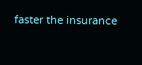faster the insurance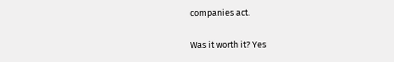companies act.

Was it worth it? Yes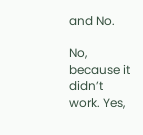and No.

No, because it didn’t work. Yes,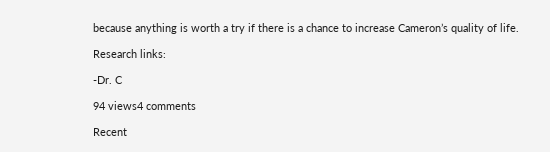because anything is worth a try if there is a chance to increase Cameron’s quality of life.

Research links:

-Dr. C

94 views4 comments

Recent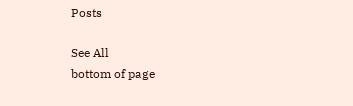Posts

See All
bottom of page